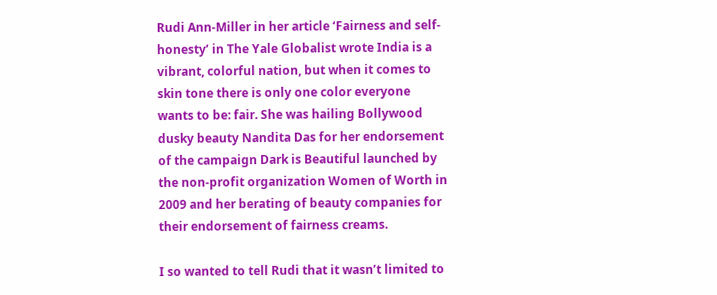Rudi Ann-Miller in her article ‘Fairness and self-honesty’ in The Yale Globalist wrote India is a vibrant, colorful nation, but when it comes to skin tone there is only one color everyone wants to be: fair. She was hailing Bollywood dusky beauty Nandita Das for her endorsement of the campaign Dark is Beautiful launched by the non-profit organization Women of Worth in 2009 and her berating of beauty companies for their endorsement of fairness creams.

I so wanted to tell Rudi that it wasn’t limited to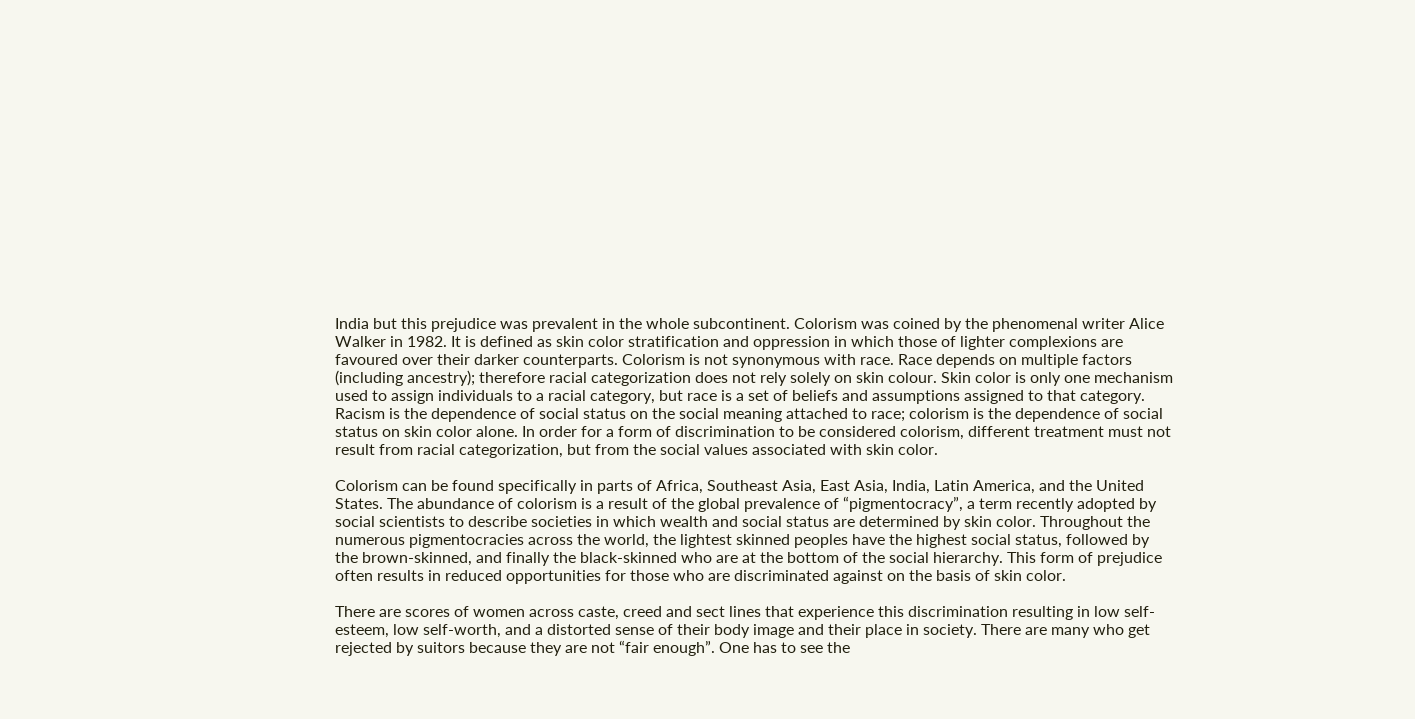India but this prejudice was prevalent in the whole subcontinent. Colorism was coined by the phenomenal writer Alice Walker in 1982. It is defined as skin color stratification and oppression in which those of lighter complexions are favoured over their darker counterparts. Colorism is not synonymous with race. Race depends on multiple factors (including ancestry); therefore racial categorization does not rely solely on skin colour. Skin color is only one mechanism used to assign individuals to a racial category, but race is a set of beliefs and assumptions assigned to that category. Racism is the dependence of social status on the social meaning attached to race; colorism is the dependence of social status on skin color alone. In order for a form of discrimination to be considered colorism, different treatment must not result from racial categorization, but from the social values associated with skin color.

Colorism can be found specifically in parts of Africa, Southeast Asia, East Asia, India, Latin America, and the United States. The abundance of colorism is a result of the global prevalence of “pigmentocracy”, a term recently adopted by social scientists to describe societies in which wealth and social status are determined by skin color. Throughout the numerous pigmentocracies across the world, the lightest skinned peoples have the highest social status, followed by the brown-skinned, and finally the black-skinned who are at the bottom of the social hierarchy. This form of prejudice often results in reduced opportunities for those who are discriminated against on the basis of skin color.

There are scores of women across caste, creed and sect lines that experience this discrimination resulting in low self-esteem, low self-worth, and a distorted sense of their body image and their place in society. There are many who get rejected by suitors because they are not “fair enough”. One has to see the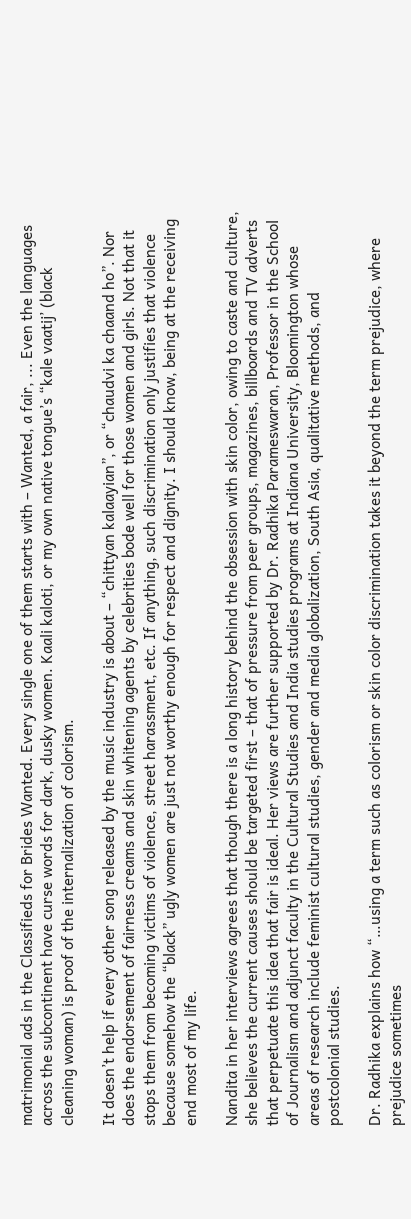matrimonial ads in the Classifieds for Brides Wanted. Every single one of them starts with – Wanted, a fair, ... Even the languages across the subcontinent have curse words for dark, dusky women. Kaali kaloti, or my own native tongue’s “kale vaatij’ (black cleaning woman) is proof of the internalization of colorism.

It doesn’t help if every other song released by the music industry is about – “chittyan kalaayian”, or “chaudvi ka chaand ho”. Nor does the endorsement of fairness creams and skin whitening agents by celebrities bode well for those women and girls. Not that it stops them from becoming victims of violence, street harassment, etc. If anything, such discrimination only justifies that violence because somehow the “black” ugly women are just not worthy enough for respect and dignity. I should know, being at the receiving end most of my life.

Nandita in her interviews agrees that though there is a long history behind the obsession with skin color, owing to caste and culture, she believes the current causes should be targeted first – that of pressure from peer groups, magazines, billboards and TV adverts that perpetuate this idea that fair is ideal. Her views are further supported by Dr. Radhika Parameswaran, Professor in the School of Journalism and adjunct faculty in the Cultural Studies and India studies programs at Indiana University, Bloomington whose areas of research include feminist cultural studies, gender and media globalization, South Asia, qualitative methods, and postcolonial studies.

Dr. Radhika explains how “…using a term such as colorism or skin color discrimination takes it beyond the term prejudice, where prejudice sometimes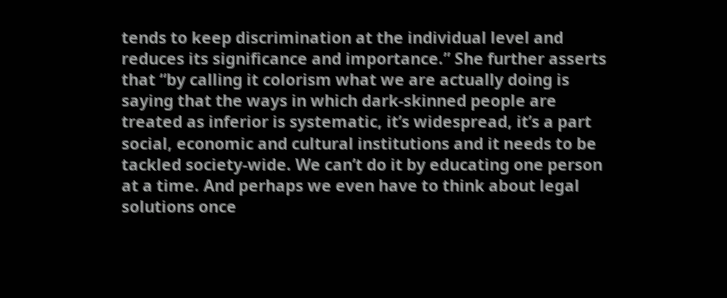tends to keep discrimination at the individual level and reduces its significance and importance.” She further asserts that “by calling it colorism what we are actually doing is saying that the ways in which dark-skinned people are treated as inferior is systematic, it’s widespread, it’s a part social, economic and cultural institutions and it needs to be tackled society-wide. We can’t do it by educating one person at a time. And perhaps we even have to think about legal solutions once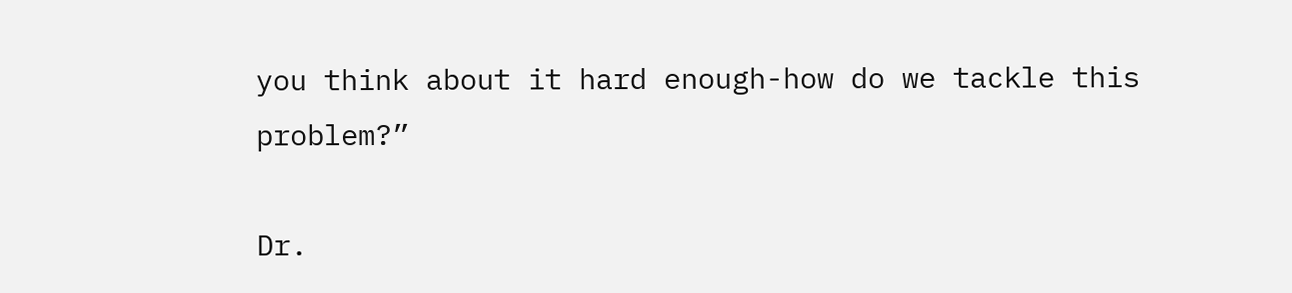you think about it hard enough-how do we tackle this problem?”

Dr.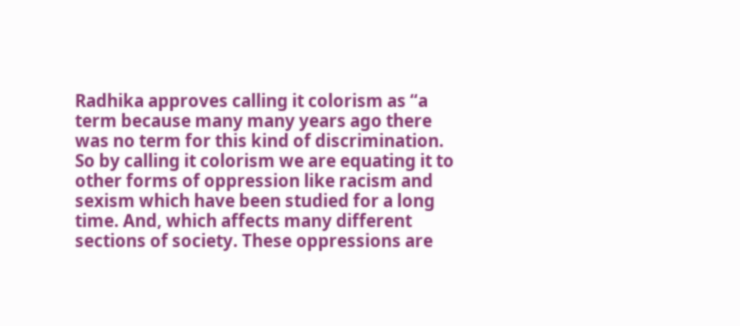Radhika approves calling it colorism as “a term because many many years ago there was no term for this kind of discrimination. So by calling it colorism we are equating it to other forms of oppression like racism and sexism which have been studied for a long time. And, which affects many different sections of society. These oppressions are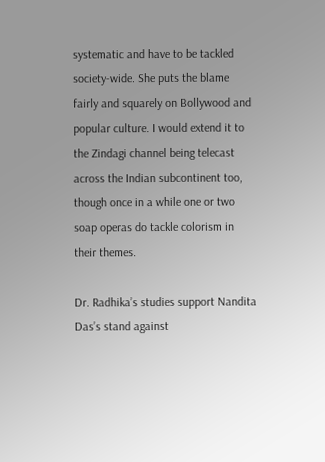systematic and have to be tackled society-wide. She puts the blame fairly and squarely on Bollywood and popular culture. I would extend it to the Zindagi channel being telecast across the Indian subcontinent too, though once in a while one or two soap operas do tackle colorism in their themes.

Dr. Radhika’s studies support Nandita Das’s stand against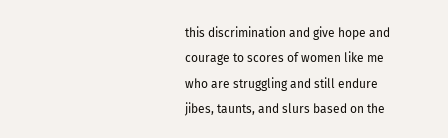this discrimination and give hope and courage to scores of women like me who are struggling and still endure jibes, taunts, and slurs based on the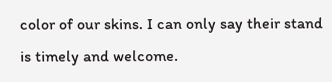color of our skins. I can only say their stand is timely and welcome.